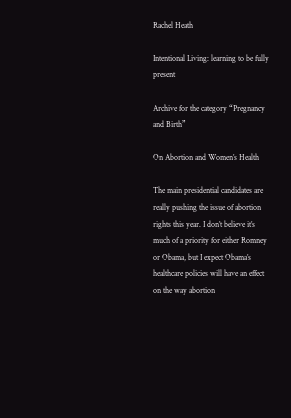Rachel Heath

Intentional Living: learning to be fully present

Archive for the category “Pregnancy and Birth”

On Abortion and Women’s Health

The main presidential candidates are really pushing the issue of abortion rights this year. I don’t believe it’s much of a priority for either Romney or Obama, but I expect Obama’s healthcare policies will have an effect on the way abortion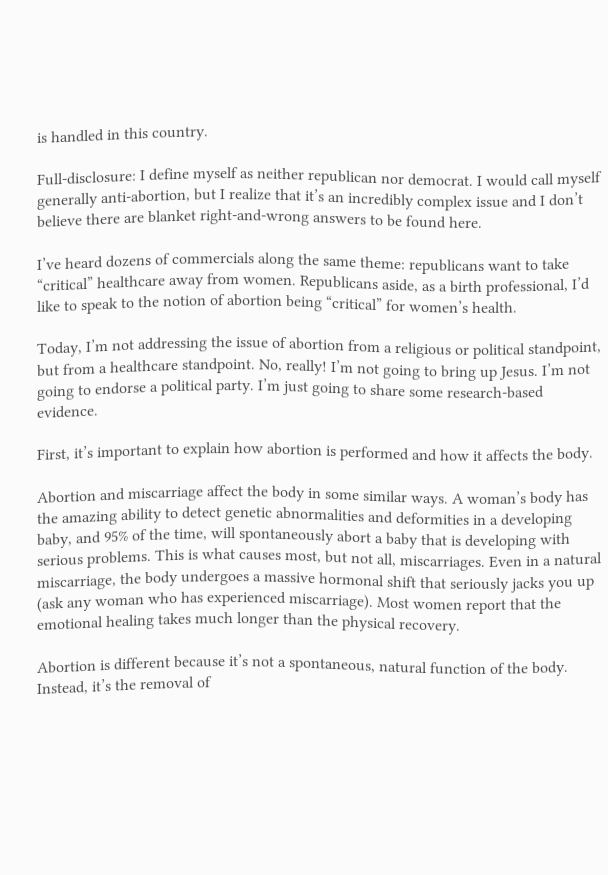is handled in this country.

Full-disclosure: I define myself as neither republican nor democrat. I would call myself generally anti-abortion, but I realize that it’s an incredibly complex issue and I don’t believe there are blanket right-and-wrong answers to be found here.

I’ve heard dozens of commercials along the same theme: republicans want to take “critical” healthcare away from women. Republicans aside, as a birth professional, I’d like to speak to the notion of abortion being “critical” for women’s health.

Today, I’m not addressing the issue of abortion from a religious or political standpoint, but from a healthcare standpoint. No, really! I’m not going to bring up Jesus. I’m not going to endorse a political party. I’m just going to share some research-based evidence.

First, it’s important to explain how abortion is performed and how it affects the body.

Abortion and miscarriage affect the body in some similar ways. A woman’s body has the amazing ability to detect genetic abnormalities and deformities in a developing baby, and 95% of the time, will spontaneously abort a baby that is developing with serious problems. This is what causes most, but not all, miscarriages. Even in a natural miscarriage, the body undergoes a massive hormonal shift that seriously jacks you up (ask any woman who has experienced miscarriage). Most women report that the emotional healing takes much longer than the physical recovery.

Abortion is different because it’s not a spontaneous, natural function of the body. Instead, it’s the removal of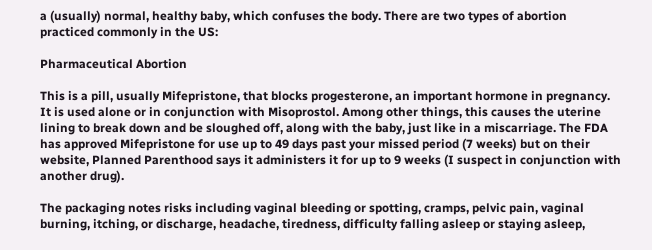a (usually) normal, healthy baby, which confuses the body. There are two types of abortion practiced commonly in the US:

Pharmaceutical Abortion

This is a pill, usually Mifepristone, that blocks progesterone, an important hormone in pregnancy. It is used alone or in conjunction with Misoprostol. Among other things, this causes the uterine lining to break down and be sloughed off, along with the baby, just like in a miscarriage. The FDA has approved Mifepristone for use up to 49 days past your missed period (7 weeks) but on their website, Planned Parenthood says it administers it for up to 9 weeks (I suspect in conjunction with another drug).

The packaging notes risks including vaginal bleeding or spotting, cramps, pelvic pain, vaginal burning, itching, or discharge, headache, tiredness, difficulty falling asleep or staying asleep,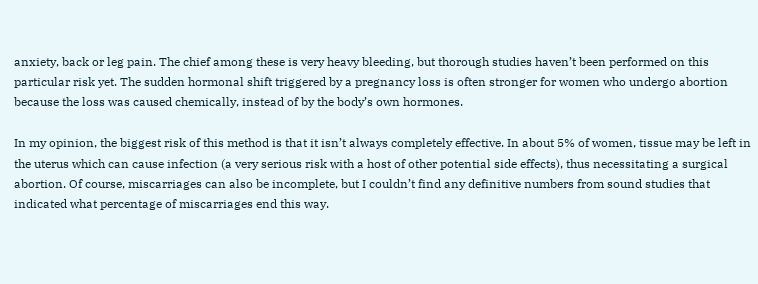anxiety, back or leg pain. The chief among these is very heavy bleeding, but thorough studies haven’t been performed on this particular risk yet. The sudden hormonal shift triggered by a pregnancy loss is often stronger for women who undergo abortion because the loss was caused chemically, instead of by the body’s own hormones.

In my opinion, the biggest risk of this method is that it isn’t always completely effective. In about 5% of women, tissue may be left in the uterus which can cause infection (a very serious risk with a host of other potential side effects), thus necessitating a surgical abortion. Of course, miscarriages can also be incomplete, but I couldn’t find any definitive numbers from sound studies that indicated what percentage of miscarriages end this way.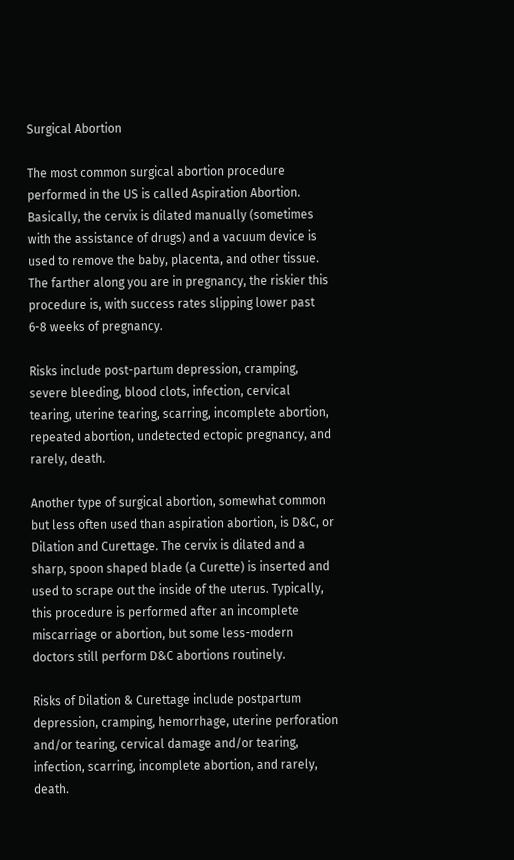Surgical Abortion

The most common surgical abortion procedure performed in the US is called Aspiration Abortion. Basically, the cervix is dilated manually (sometimes with the assistance of drugs) and a vacuum device is used to remove the baby, placenta, and other tissue. The farther along you are in pregnancy, the riskier this procedure is, with success rates slipping lower past 6-8 weeks of pregnancy.

Risks include post-partum depression, cramping, severe bleeding, blood clots, infection, cervical tearing, uterine tearing, scarring, incomplete abortion, repeated abortion, undetected ectopic pregnancy, and rarely, death.

Another type of surgical abortion, somewhat common but less often used than aspiration abortion, is D&C, or Dilation and Curettage. The cervix is dilated and a sharp, spoon shaped blade (a Curette) is inserted and used to scrape out the inside of the uterus. Typically, this procedure is performed after an incomplete miscarriage or abortion, but some less-modern doctors still perform D&C abortions routinely.

Risks of Dilation & Curettage include postpartum depression, cramping, hemorrhage, uterine perforation and/or tearing, cervical damage and/or tearing, infection, scarring, incomplete abortion, and rarely, death.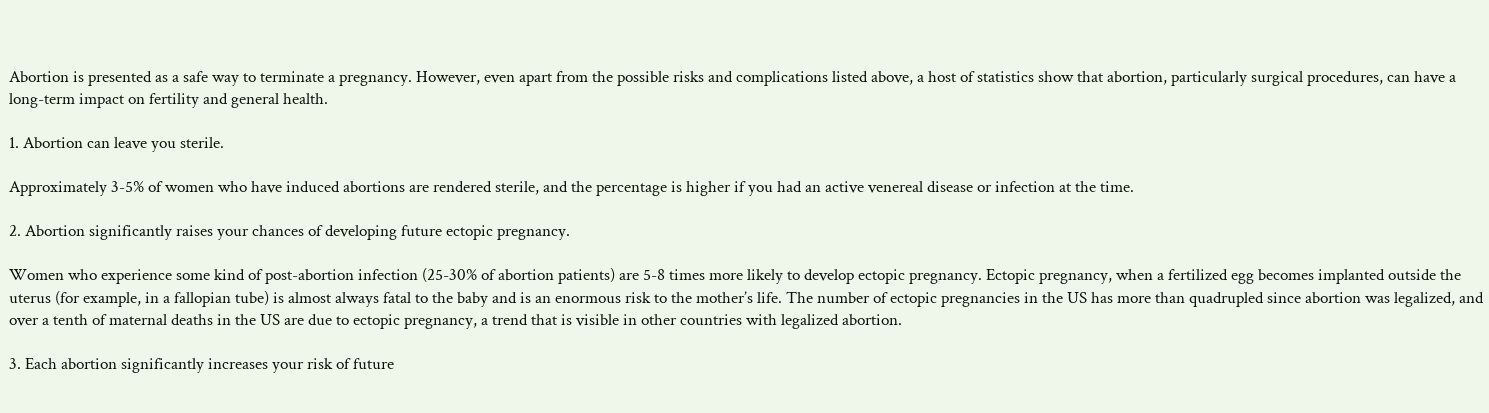Abortion is presented as a safe way to terminate a pregnancy. However, even apart from the possible risks and complications listed above, a host of statistics show that abortion, particularly surgical procedures, can have a long-term impact on fertility and general health.

1. Abortion can leave you sterile.

Approximately 3-5% of women who have induced abortions are rendered sterile, and the percentage is higher if you had an active venereal disease or infection at the time.

2. Abortion significantly raises your chances of developing future ectopic pregnancy.

Women who experience some kind of post-abortion infection (25-30% of abortion patients) are 5-8 times more likely to develop ectopic pregnancy. Ectopic pregnancy, when a fertilized egg becomes implanted outside the uterus (for example, in a fallopian tube) is almost always fatal to the baby and is an enormous risk to the mother’s life. The number of ectopic pregnancies in the US has more than quadrupled since abortion was legalized, and over a tenth of maternal deaths in the US are due to ectopic pregnancy, a trend that is visible in other countries with legalized abortion.

3. Each abortion significantly increases your risk of future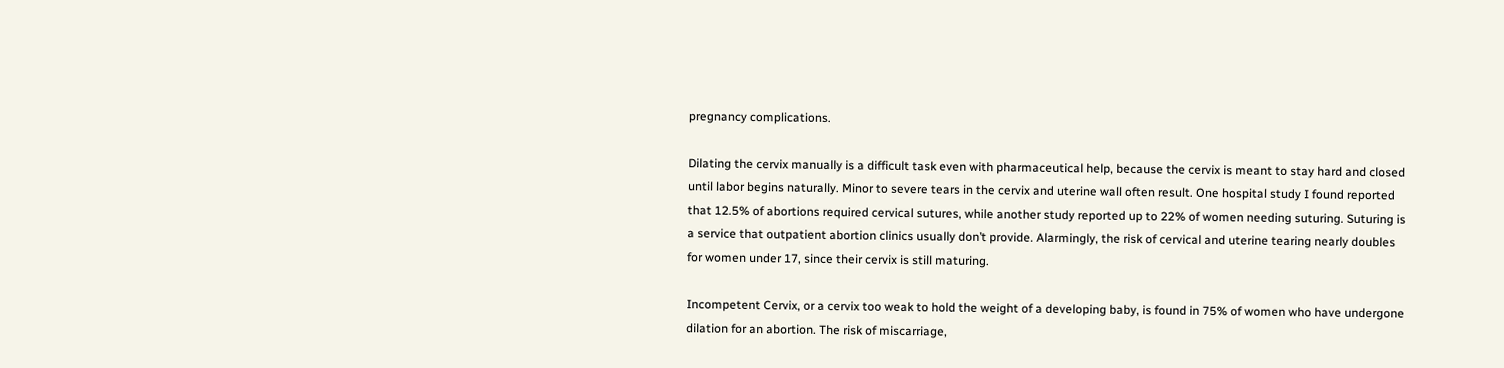pregnancy complications.

Dilating the cervix manually is a difficult task even with pharmaceutical help, because the cervix is meant to stay hard and closed until labor begins naturally. Minor to severe tears in the cervix and uterine wall often result. One hospital study I found reported that 12.5% of abortions required cervical sutures, while another study reported up to 22% of women needing suturing. Suturing is a service that outpatient abortion clinics usually don’t provide. Alarmingly, the risk of cervical and uterine tearing nearly doubles for women under 17, since their cervix is still maturing.

Incompetent Cervix, or a cervix too weak to hold the weight of a developing baby, is found in 75% of women who have undergone dilation for an abortion. The risk of miscarriage,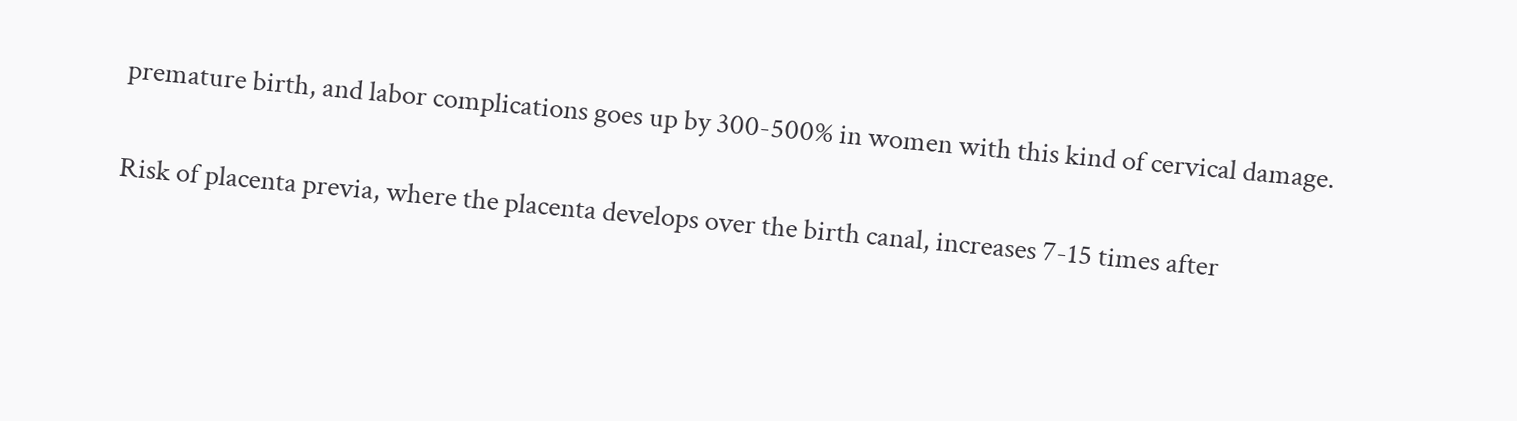premature birth, and labor complications goes up by 300-500% in women with this kind of cervical damage.

Risk of placenta previa, where the placenta develops over the birth canal, increases 7-15 times after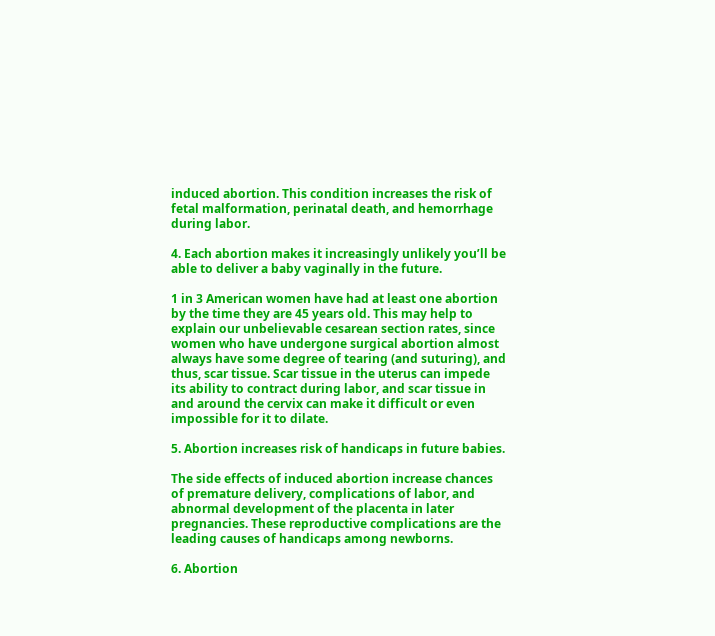induced abortion. This condition increases the risk of fetal malformation, perinatal death, and hemorrhage during labor.

4. Each abortion makes it increasingly unlikely you’ll be able to deliver a baby vaginally in the future.

1 in 3 American women have had at least one abortion by the time they are 45 years old. This may help to explain our unbelievable cesarean section rates, since women who have undergone surgical abortion almost always have some degree of tearing (and suturing), and thus, scar tissue. Scar tissue in the uterus can impede its ability to contract during labor, and scar tissue in and around the cervix can make it difficult or even impossible for it to dilate.

5. Abortion increases risk of handicaps in future babies.

The side effects of induced abortion increase chances of premature delivery, complications of labor, and abnormal development of the placenta in later pregnancies. These reproductive complications are the leading causes of handicaps among newborns.

6. Abortion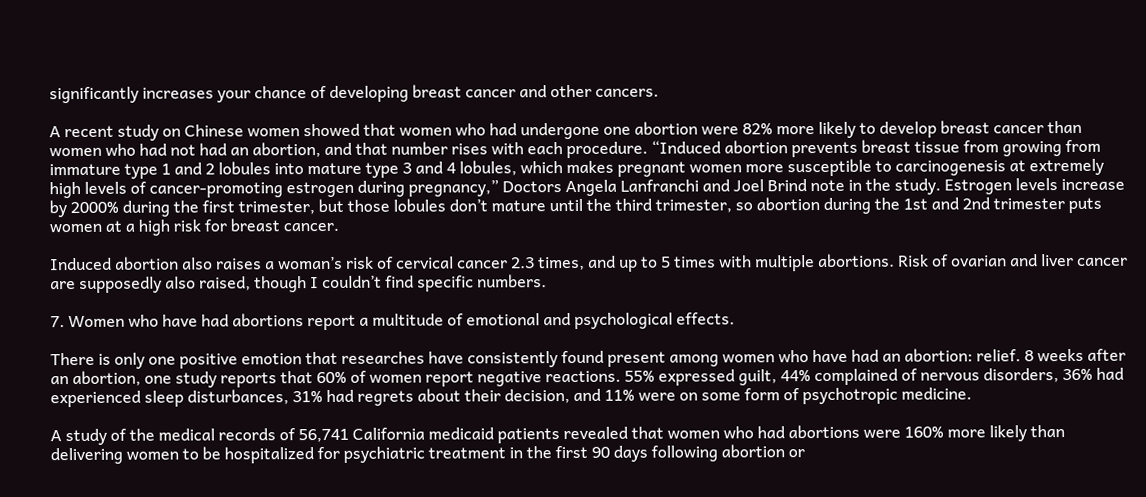significantly increases your chance of developing breast cancer and other cancers.

A recent study on Chinese women showed that women who had undergone one abortion were 82% more likely to develop breast cancer than women who had not had an abortion, and that number rises with each procedure. “Induced abortion prevents breast tissue from growing from immature type 1 and 2 lobules into mature type 3 and 4 lobules, which makes pregnant women more susceptible to carcinogenesis at extremely high levels of cancer-promoting estrogen during pregnancy,” Doctors Angela Lanfranchi and Joel Brind note in the study. Estrogen levels increase by 2000% during the first trimester, but those lobules don’t mature until the third trimester, so abortion during the 1st and 2nd trimester puts women at a high risk for breast cancer.

Induced abortion also raises a woman’s risk of cervical cancer 2.3 times, and up to 5 times with multiple abortions. Risk of ovarian and liver cancer are supposedly also raised, though I couldn’t find specific numbers.

7. Women who have had abortions report a multitude of emotional and psychological effects.

There is only one positive emotion that researches have consistently found present among women who have had an abortion: relief. 8 weeks after an abortion, one study reports that 60% of women report negative reactions. 55% expressed guilt, 44% complained of nervous disorders, 36% had experienced sleep disturbances, 31% had regrets about their decision, and 11% were on some form of psychotropic medicine.

A study of the medical records of 56,741 California medicaid patients revealed that women who had abortions were 160% more likely than delivering women to be hospitalized for psychiatric treatment in the first 90 days following abortion or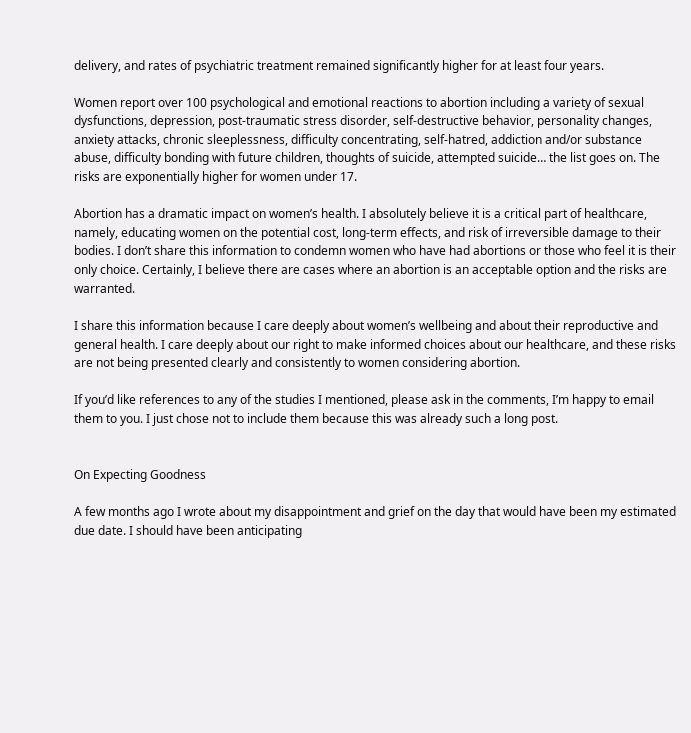delivery, and rates of psychiatric treatment remained significantly higher for at least four years.

Women report over 100 psychological and emotional reactions to abortion including a variety of sexual dysfunctions, depression, post-traumatic stress disorder, self-destructive behavior, personality changes, anxiety attacks, chronic sleeplessness, difficulty concentrating, self-hatred, addiction and/or substance abuse, difficulty bonding with future children, thoughts of suicide, attempted suicide… the list goes on. The risks are exponentially higher for women under 17.

Abortion has a dramatic impact on women’s health. I absolutely believe it is a critical part of healthcare, namely, educating women on the potential cost, long-term effects, and risk of irreversible damage to their bodies. I don’t share this information to condemn women who have had abortions or those who feel it is their only choice. Certainly, I believe there are cases where an abortion is an acceptable option and the risks are warranted.

I share this information because I care deeply about women’s wellbeing and about their reproductive and general health. I care deeply about our right to make informed choices about our healthcare, and these risks are not being presented clearly and consistently to women considering abortion.

If you’d like references to any of the studies I mentioned, please ask in the comments, I’m happy to email them to you. I just chose not to include them because this was already such a long post.


On Expecting Goodness

A few months ago I wrote about my disappointment and grief on the day that would have been my estimated due date. I should have been anticipating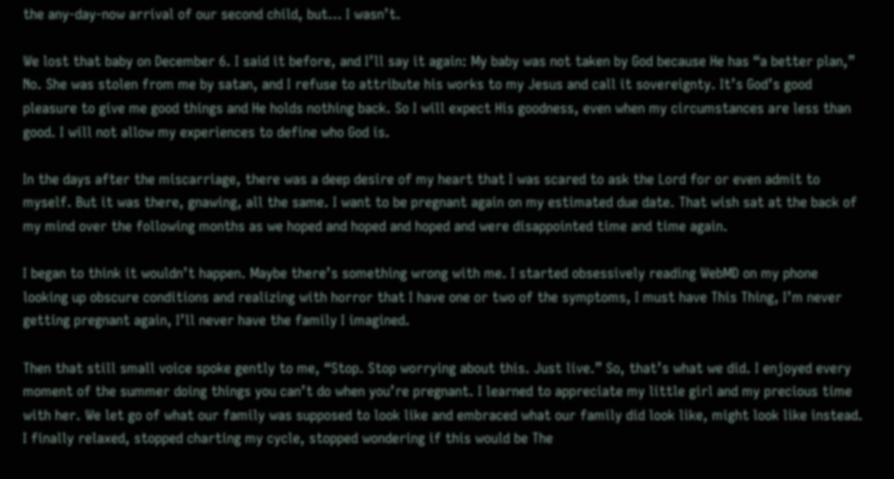the any-day-now arrival of our second child, but… I wasn’t.

We lost that baby on December 6. I said it before, and I’ll say it again: My baby was not taken by God because He has “a better plan,” No. She was stolen from me by satan, and I refuse to attribute his works to my Jesus and call it sovereignty. It’s God’s good pleasure to give me good things and He holds nothing back. So I will expect His goodness, even when my circumstances are less than good. I will not allow my experiences to define who God is.

In the days after the miscarriage, there was a deep desire of my heart that I was scared to ask the Lord for or even admit to myself. But it was there, gnawing, all the same. I want to be pregnant again on my estimated due date. That wish sat at the back of my mind over the following months as we hoped and hoped and hoped and were disappointed time and time again.

I began to think it wouldn’t happen. Maybe there’s something wrong with me. I started obsessively reading WebMD on my phone looking up obscure conditions and realizing with horror that I have one or two of the symptoms, I must have This Thing, I’m never getting pregnant again, I’ll never have the family I imagined.

Then that still small voice spoke gently to me, “Stop. Stop worrying about this. Just live.” So, that’s what we did. I enjoyed every moment of the summer doing things you can’t do when you’re pregnant. I learned to appreciate my little girl and my precious time with her. We let go of what our family was supposed to look like and embraced what our family did look like, might look like instead. I finally relaxed, stopped charting my cycle, stopped wondering if this would be The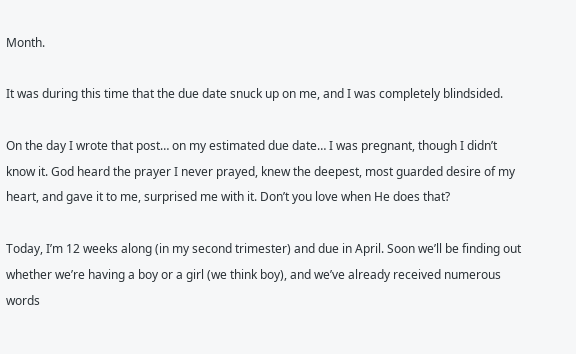Month.

It was during this time that the due date snuck up on me, and I was completely blindsided.

On the day I wrote that post… on my estimated due date… I was pregnant, though I didn’t know it. God heard the prayer I never prayed, knew the deepest, most guarded desire of my heart, and gave it to me, surprised me with it. Don’t you love when He does that?

Today, I’m 12 weeks along (in my second trimester) and due in April. Soon we’ll be finding out whether we’re having a boy or a girl (we think boy), and we’ve already received numerous words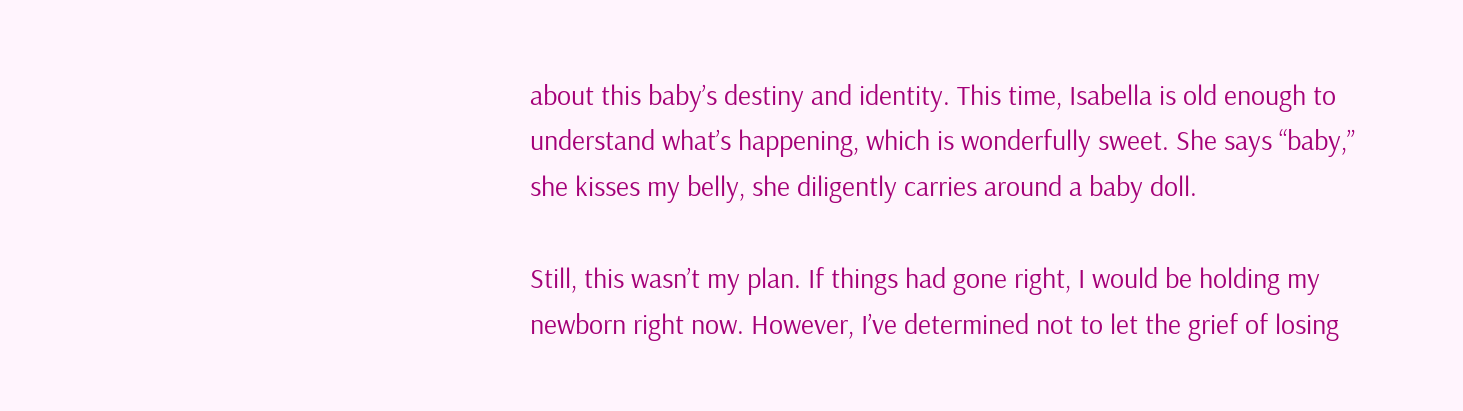about this baby’s destiny and identity. This time, Isabella is old enough to understand what’s happening, which is wonderfully sweet. She says “baby,” she kisses my belly, she diligently carries around a baby doll.

Still, this wasn’t my plan. If things had gone right, I would be holding my newborn right now. However, I’ve determined not to let the grief of losing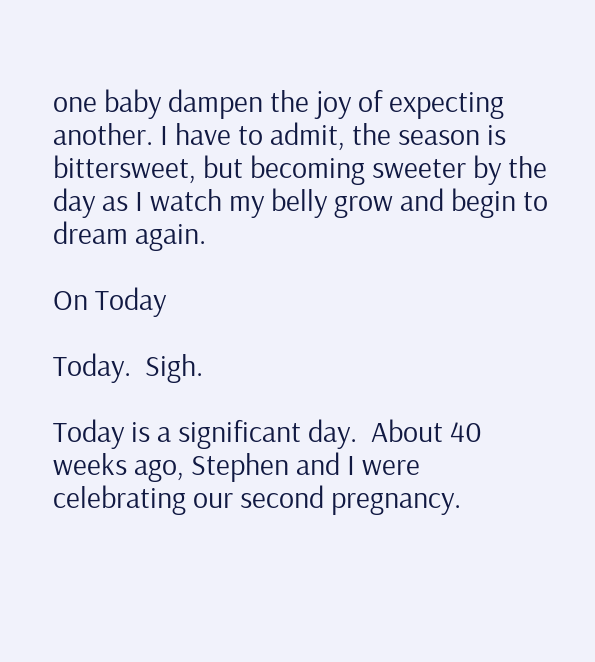one baby dampen the joy of expecting another. I have to admit, the season is bittersweet, but becoming sweeter by the day as I watch my belly grow and begin to dream again.

On Today

Today.  Sigh.

Today is a significant day.  About 40 weeks ago, Stephen and I were celebrating our second pregnancy.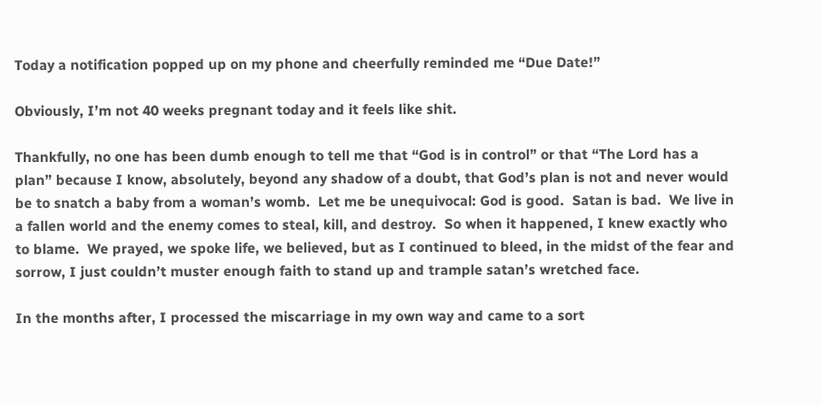Today a notification popped up on my phone and cheerfully reminded me “Due Date!”

Obviously, I’m not 40 weeks pregnant today and it feels like shit.

Thankfully, no one has been dumb enough to tell me that “God is in control” or that “The Lord has a plan” because I know, absolutely, beyond any shadow of a doubt, that God’s plan is not and never would be to snatch a baby from a woman’s womb.  Let me be unequivocal: God is good.  Satan is bad.  We live in a fallen world and the enemy comes to steal, kill, and destroy.  So when it happened, I knew exactly who to blame.  We prayed, we spoke life, we believed, but as I continued to bleed, in the midst of the fear and sorrow, I just couldn’t muster enough faith to stand up and trample satan’s wretched face.

In the months after, I processed the miscarriage in my own way and came to a sort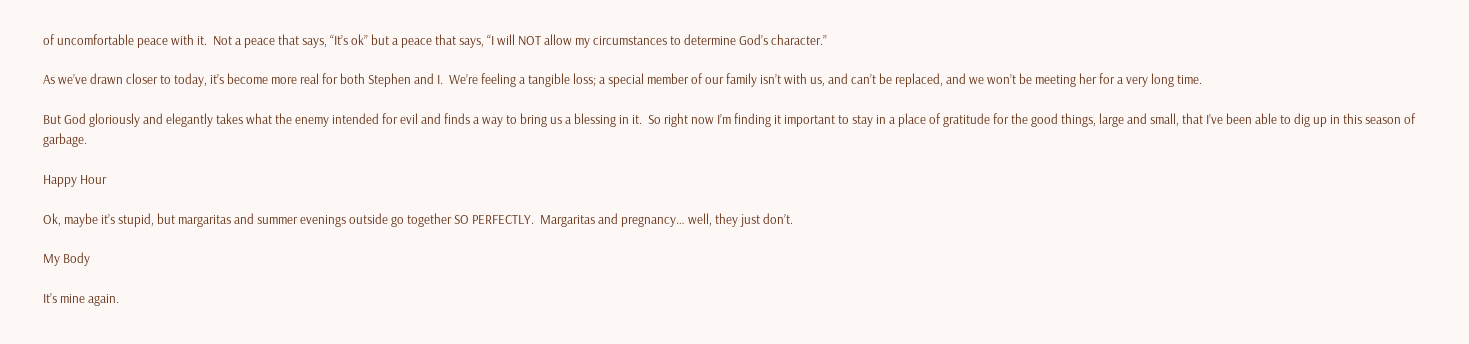of uncomfortable peace with it.  Not a peace that says, “It’s ok” but a peace that says, “I will NOT allow my circumstances to determine God’s character.”

As we’ve drawn closer to today, it’s become more real for both Stephen and I.  We’re feeling a tangible loss; a special member of our family isn’t with us, and can’t be replaced, and we won’t be meeting her for a very long time.

But God gloriously and elegantly takes what the enemy intended for evil and finds a way to bring us a blessing in it.  So right now I’m finding it important to stay in a place of gratitude for the good things, large and small, that I’ve been able to dig up in this season of garbage.

Happy Hour

Ok, maybe it’s stupid, but margaritas and summer evenings outside go together SO PERFECTLY.  Margaritas and pregnancy… well, they just don’t.

My Body

It’s mine again.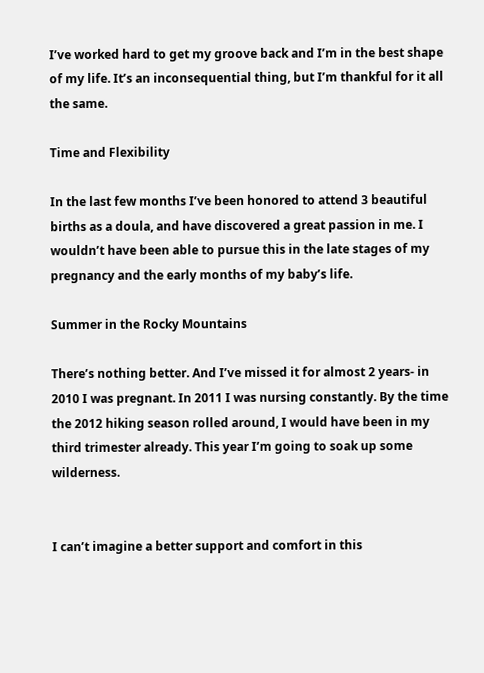I’ve worked hard to get my groove back and I’m in the best shape of my life. It’s an inconsequential thing, but I’m thankful for it all the same.

Time and Flexibility

In the last few months I’ve been honored to attend 3 beautiful births as a doula, and have discovered a great passion in me. I wouldn’t have been able to pursue this in the late stages of my pregnancy and the early months of my baby’s life.

Summer in the Rocky Mountains

There’s nothing better. And I’ve missed it for almost 2 years- in 2010 I was pregnant. In 2011 I was nursing constantly. By the time the 2012 hiking season rolled around, I would have been in my third trimester already. This year I’m going to soak up some wilderness.


I can’t imagine a better support and comfort in this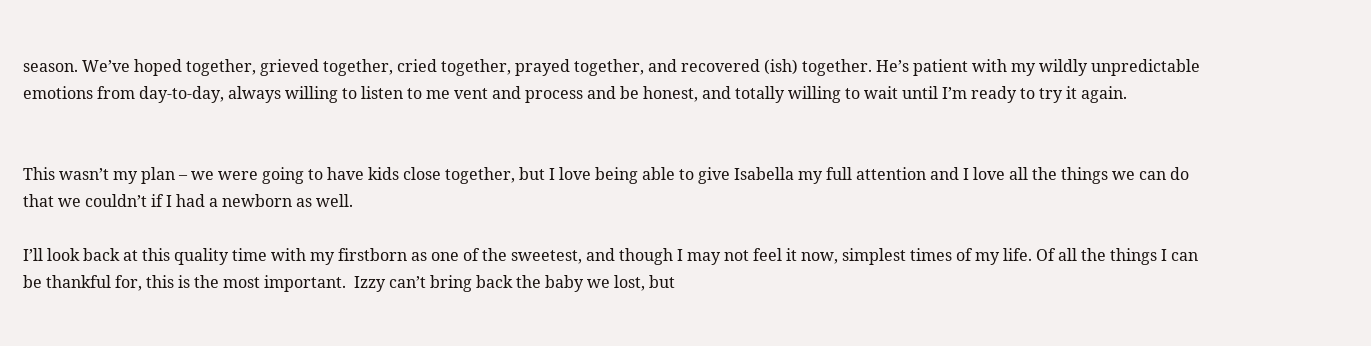season. We’ve hoped together, grieved together, cried together, prayed together, and recovered (ish) together. He’s patient with my wildly unpredictable emotions from day-to-day, always willing to listen to me vent and process and be honest, and totally willing to wait until I’m ready to try it again.


This wasn’t my plan – we were going to have kids close together, but I love being able to give Isabella my full attention and I love all the things we can do that we couldn’t if I had a newborn as well.

I’ll look back at this quality time with my firstborn as one of the sweetest, and though I may not feel it now, simplest times of my life. Of all the things I can be thankful for, this is the most important.  Izzy can’t bring back the baby we lost, but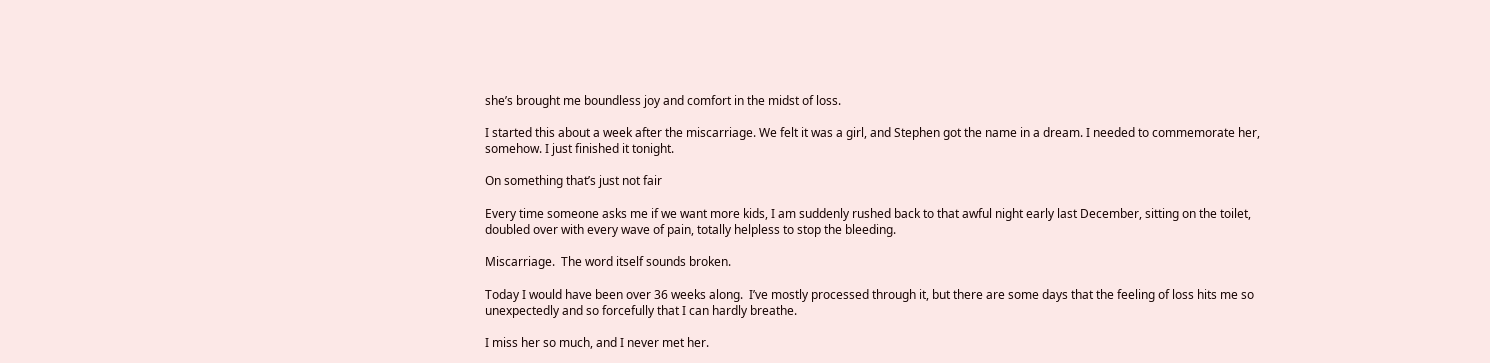she’s brought me boundless joy and comfort in the midst of loss.

I started this about a week after the miscarriage. We felt it was a girl, and Stephen got the name in a dream. I needed to commemorate her, somehow. I just finished it tonight.

On something that’s just not fair

Every time someone asks me if we want more kids, I am suddenly rushed back to that awful night early last December, sitting on the toilet, doubled over with every wave of pain, totally helpless to stop the bleeding.

Miscarriage.  The word itself sounds broken.

Today I would have been over 36 weeks along.  I’ve mostly processed through it, but there are some days that the feeling of loss hits me so unexpectedly and so forcefully that I can hardly breathe.

I miss her so much, and I never met her.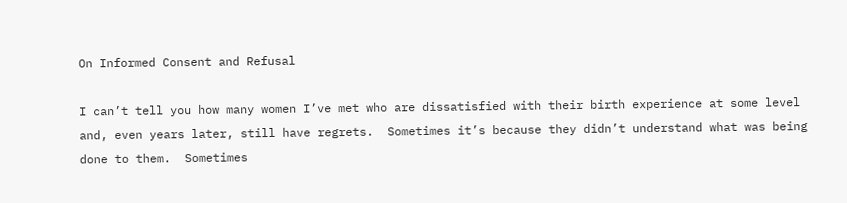On Informed Consent and Refusal

I can’t tell you how many women I’ve met who are dissatisfied with their birth experience at some level and, even years later, still have regrets.  Sometimes it’s because they didn’t understand what was being done to them.  Sometimes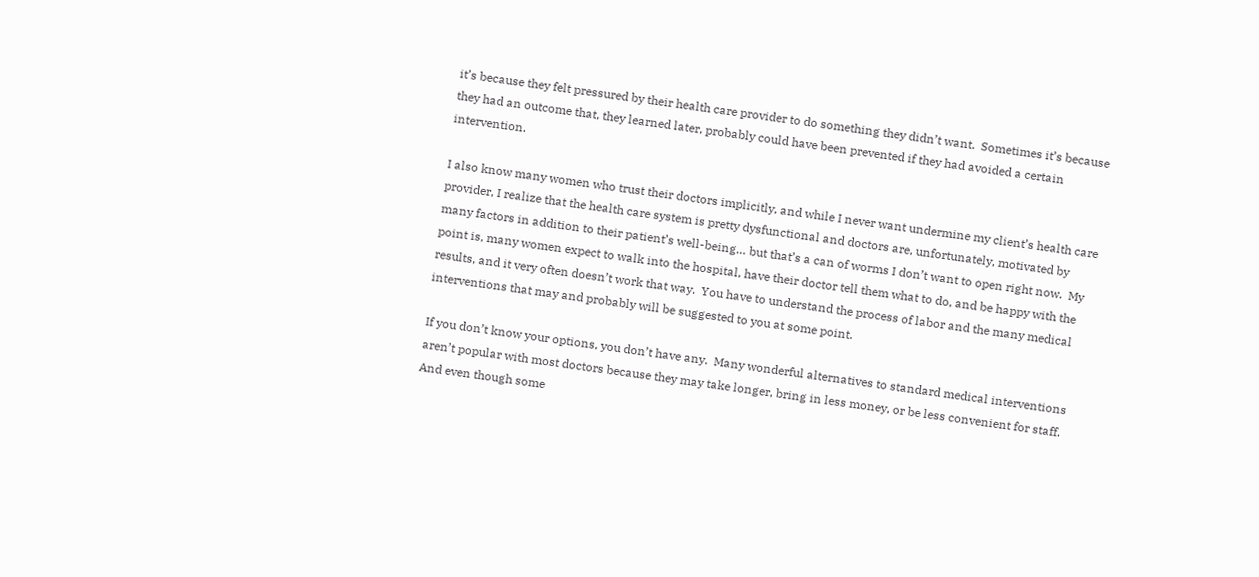it’s because they felt pressured by their health care provider to do something they didn’t want.  Sometimes it’s because they had an outcome that, they learned later, probably could have been prevented if they had avoided a certain intervention.

I also know many women who trust their doctors implicitly, and while I never want undermine my client’s health care provider, I realize that the health care system is pretty dysfunctional and doctors are, unfortunately, motivated by many factors in addition to their patient’s well-being… but that’s a can of worms I don’t want to open right now.  My point is, many women expect to walk into the hospital, have their doctor tell them what to do, and be happy with the results, and it very often doesn’t work that way.  You have to understand the process of labor and the many medical interventions that may and probably will be suggested to you at some point.

If you don’t know your options, you don’t have any.  Many wonderful alternatives to standard medical interventions aren’t popular with most doctors because they may take longer, bring in less money, or be less convenient for staff.  And even though some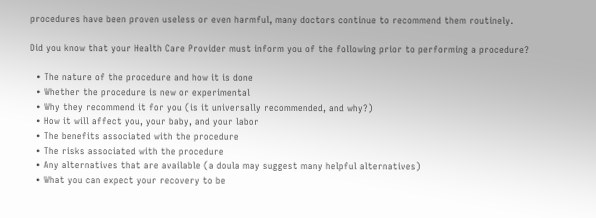procedures have been proven useless or even harmful, many doctors continue to recommend them routinely.

Did you know that your Health Care Provider must inform you of the following prior to performing a procedure?

  • The nature of the procedure and how it is done
  • Whether the procedure is new or experimental
  • Why they recommend it for you (is it universally recommended, and why?)
  • How it will affect you, your baby, and your labor
  • The benefits associated with the procedure
  • The risks associated with the procedure
  • Any alternatives that are available (a doula may suggest many helpful alternatives)
  • What you can expect your recovery to be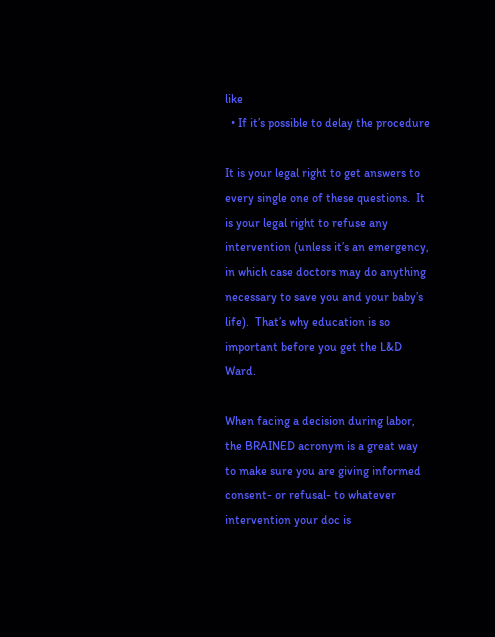like
  • If it’s possible to delay the procedure

It is your legal right to get answers to every single one of these questions.  It is your legal right to refuse any intervention (unless it’s an emergency, in which case doctors may do anything necessary to save you and your baby’s life).  That’s why education is so important before you get the L&D Ward.

When facing a decision during labor, the BRAINED acronym is a great way to make sure you are giving informed consent- or refusal- to whatever intervention your doc is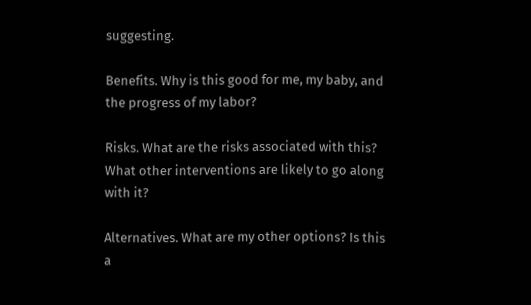suggesting.

Benefits. Why is this good for me, my baby, and the progress of my labor?

Risks. What are the risks associated with this?  What other interventions are likely to go along with it?

Alternatives. What are my other options? Is this a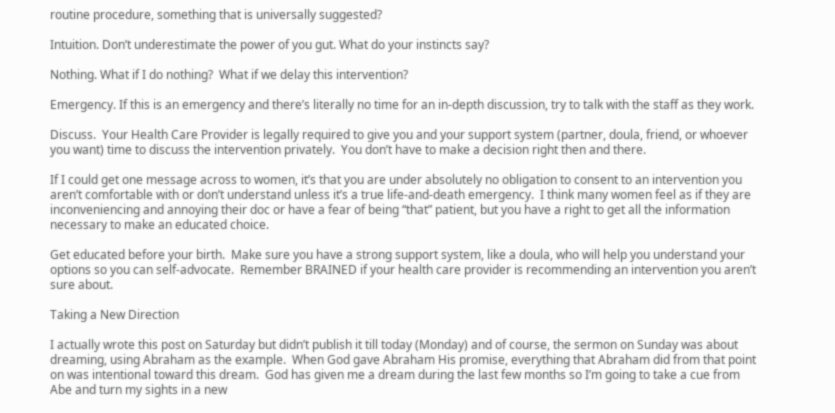routine procedure, something that is universally suggested?

Intuition. Don’t underestimate the power of you gut. What do your instincts say?

Nothing. What if I do nothing?  What if we delay this intervention?

Emergency. If this is an emergency and there’s literally no time for an in-depth discussion, try to talk with the staff as they work.

Discuss.  Your Health Care Provider is legally required to give you and your support system (partner, doula, friend, or whoever you want) time to discuss the intervention privately.  You don’t have to make a decision right then and there.

If I could get one message across to women, it’s that you are under absolutely no obligation to consent to an intervention you aren’t comfortable with or don’t understand unless it’s a true life-and-death emergency.  I think many women feel as if they are inconveniencing and annoying their doc or have a fear of being “that” patient, but you have a right to get all the information necessary to make an educated choice.

Get educated before your birth.  Make sure you have a strong support system, like a doula, who will help you understand your options so you can self-advocate.  Remember BRAINED if your health care provider is recommending an intervention you aren’t sure about.

Taking a New Direction

I actually wrote this post on Saturday but didn’t publish it till today (Monday) and of course, the sermon on Sunday was about dreaming, using Abraham as the example.  When God gave Abraham His promise, everything that Abraham did from that point on was intentional toward this dream.  God has given me a dream during the last few months so I’m going to take a cue from Abe and turn my sights in a new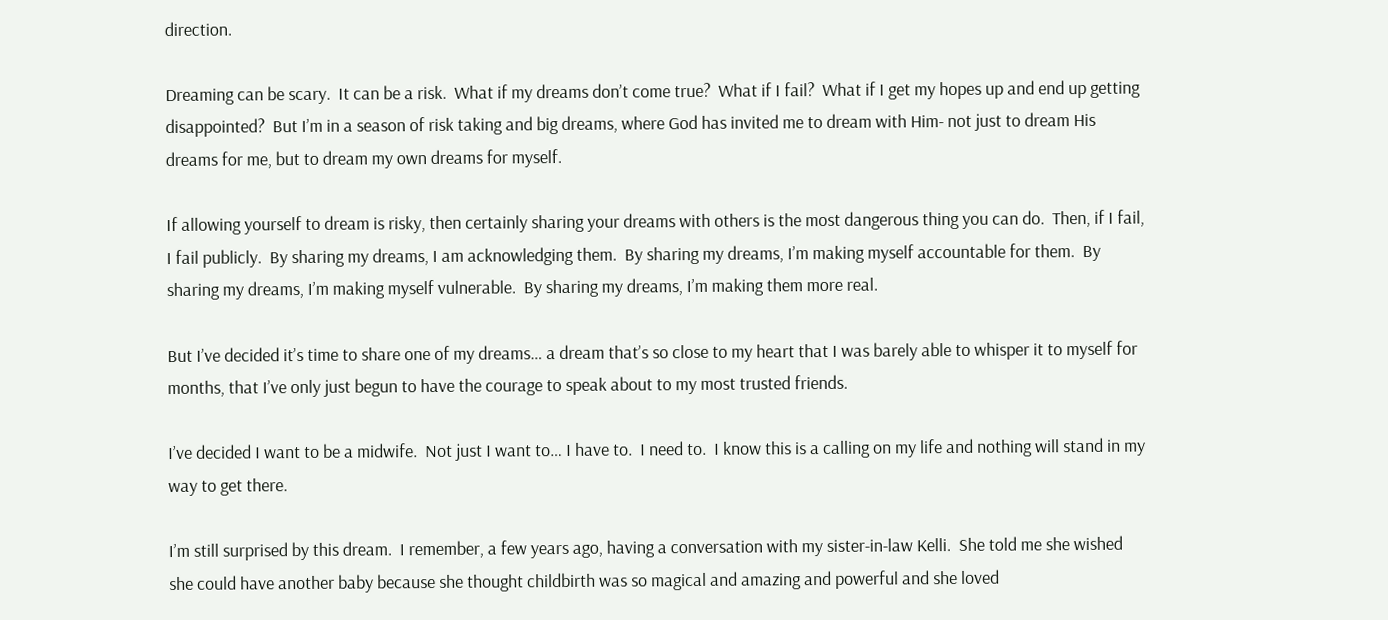direction.

Dreaming can be scary.  It can be a risk.  What if my dreams don’t come true?  What if I fail?  What if I get my hopes up and end up getting disappointed?  But I’m in a season of risk taking and big dreams, where God has invited me to dream with Him- not just to dream His dreams for me, but to dream my own dreams for myself.

If allowing yourself to dream is risky, then certainly sharing your dreams with others is the most dangerous thing you can do.  Then, if I fail, I fail publicly.  By sharing my dreams, I am acknowledging them.  By sharing my dreams, I’m making myself accountable for them.  By sharing my dreams, I’m making myself vulnerable.  By sharing my dreams, I’m making them more real.

But I’ve decided it’s time to share one of my dreams… a dream that’s so close to my heart that I was barely able to whisper it to myself for months, that I’ve only just begun to have the courage to speak about to my most trusted friends.

I’ve decided I want to be a midwife.  Not just I want to… I have to.  I need to.  I know this is a calling on my life and nothing will stand in my way to get there.

I’m still surprised by this dream.  I remember, a few years ago, having a conversation with my sister-in-law Kelli.  She told me she wished she could have another baby because she thought childbirth was so magical and amazing and powerful and she loved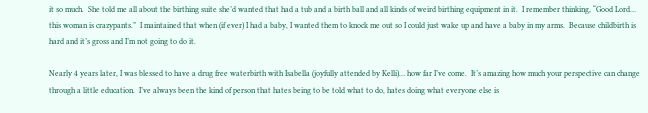it so much.  She told me all about the birthing suite she’d wanted that had a tub and a birth ball and all kinds of weird birthing equipment in it.  I remember thinking, “Good Lord… this woman is crazypants.”  I maintained that when (if ever) I had a baby, I wanted them to knock me out so I could just wake up and have a baby in my arms.  Because childbirth is hard and it’s gross and I’m not going to do it.

Nearly 4 years later, I was blessed to have a drug free waterbirth with Isabella (joyfully attended by Kelli)… how far I’ve come.  It’s amazing how much your perspective can change through a little education.  I’ve always been the kind of person that hates being to be told what to do, hates doing what everyone else is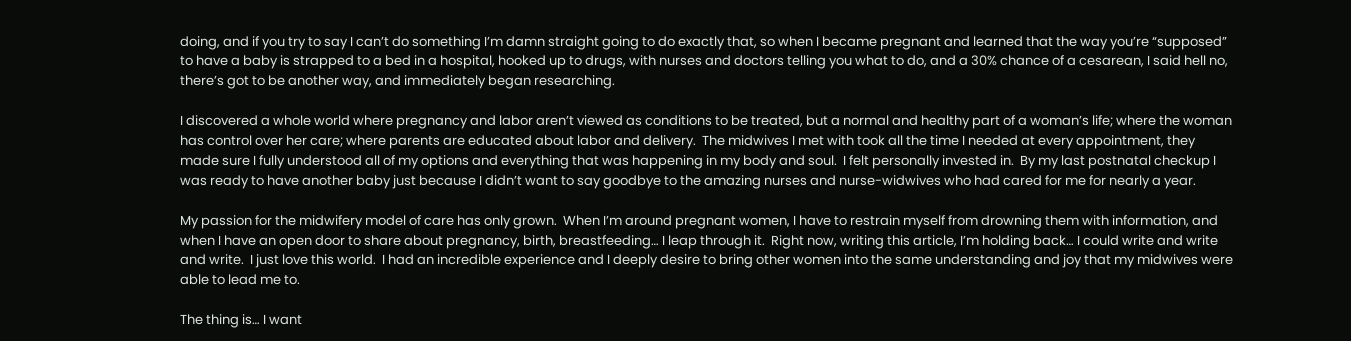doing, and if you try to say I can’t do something I’m damn straight going to do exactly that, so when I became pregnant and learned that the way you’re “supposed” to have a baby is strapped to a bed in a hospital, hooked up to drugs, with nurses and doctors telling you what to do, and a 30% chance of a cesarean, I said hell no, there’s got to be another way, and immediately began researching.

I discovered a whole world where pregnancy and labor aren’t viewed as conditions to be treated, but a normal and healthy part of a woman’s life; where the woman has control over her care; where parents are educated about labor and delivery.  The midwives I met with took all the time I needed at every appointment, they made sure I fully understood all of my options and everything that was happening in my body and soul.  I felt personally invested in.  By my last postnatal checkup I was ready to have another baby just because I didn’t want to say goodbye to the amazing nurses and nurse-widwives who had cared for me for nearly a year.

My passion for the midwifery model of care has only grown.  When I’m around pregnant women, I have to restrain myself from drowning them with information, and when I have an open door to share about pregnancy, birth, breastfeeding… I leap through it.  Right now, writing this article, I’m holding back… I could write and write and write.  I just love this world.  I had an incredible experience and I deeply desire to bring other women into the same understanding and joy that my midwives were able to lead me to.

The thing is… I want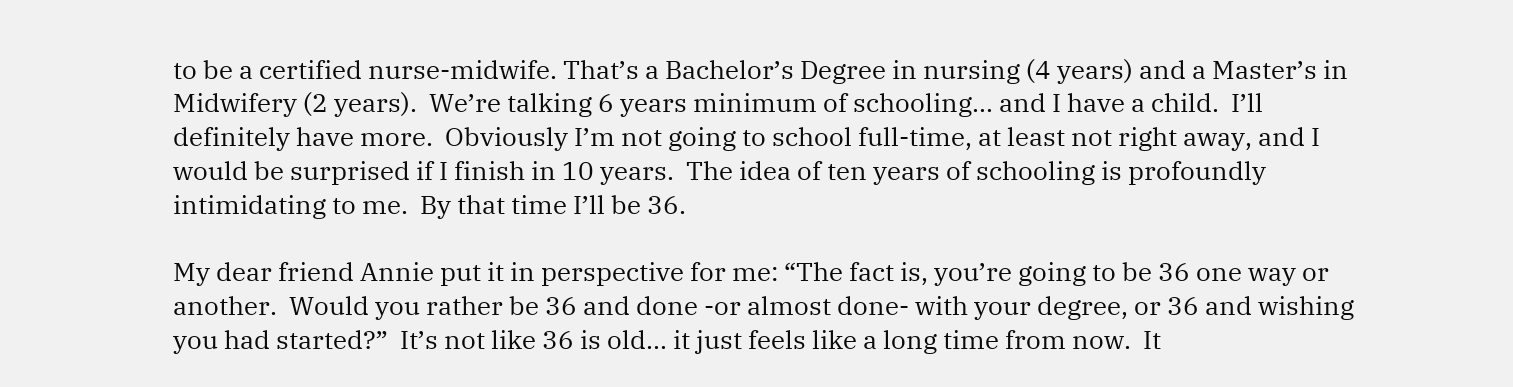to be a certified nurse-midwife. That’s a Bachelor’s Degree in nursing (4 years) and a Master’s in Midwifery (2 years).  We’re talking 6 years minimum of schooling… and I have a child.  I’ll definitely have more.  Obviously I’m not going to school full-time, at least not right away, and I would be surprised if I finish in 10 years.  The idea of ten years of schooling is profoundly intimidating to me.  By that time I’ll be 36.

My dear friend Annie put it in perspective for me: “The fact is, you’re going to be 36 one way or another.  Would you rather be 36 and done -or almost done- with your degree, or 36 and wishing you had started?”  It’s not like 36 is old… it just feels like a long time from now.  It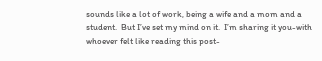sounds like a lot of work, being a wife and a mom and a student.  But I’ve set my mind on it.  I’m sharing it you-with whoever felt like reading this post-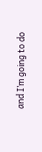and I’m going to do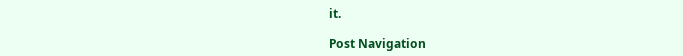it.

Post Navigation